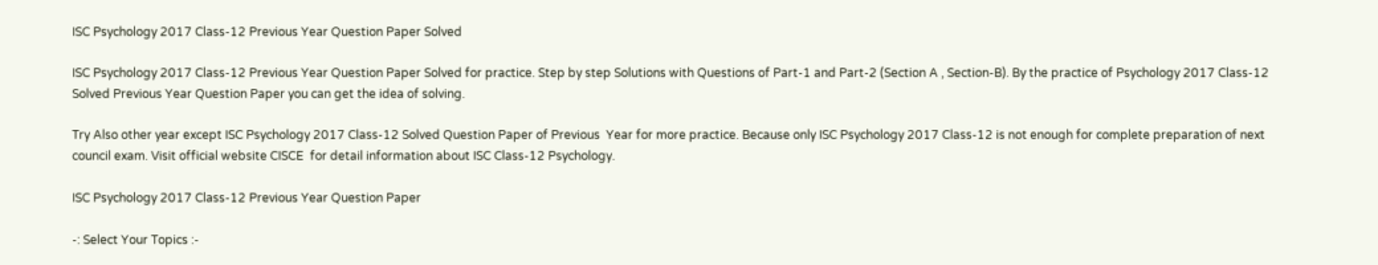ISC Psychology 2017 Class-12 Previous Year Question Paper Solved

ISC Psychology 2017 Class-12 Previous Year Question Paper Solved for practice. Step by step Solutions with Questions of Part-1 and Part-2 (Section A , Section-B). By the practice of Psychology 2017 Class-12 Solved Previous Year Question Paper you can get the idea of solving.

Try Also other year except ISC Psychology 2017 Class-12 Solved Question Paper of Previous  Year for more practice. Because only ISC Psychology 2017 Class-12 is not enough for complete preparation of next council exam. Visit official website CISCE  for detail information about ISC Class-12 Psychology.

ISC Psychology 2017 Class-12 Previous Year Question Paper

-: Select Your Topics :-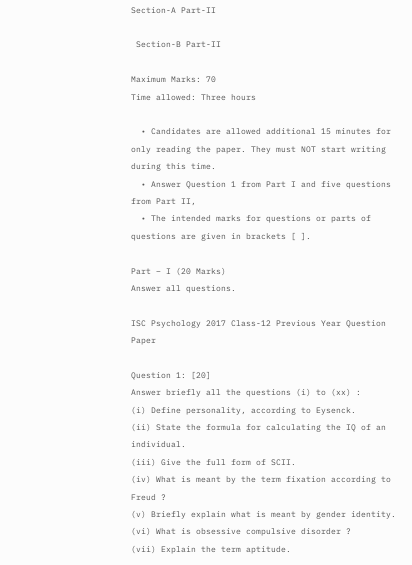Section-A Part-II

 Section-B Part-II

Maximum Marks: 70
Time allowed: Three hours

  • Candidates are allowed additional 15 minutes for only reading the paper. They must NOT start writing during this time.
  • Answer Question 1 from Part I and five questions from Part II,
  • The intended marks for questions or parts of questions are given in brackets [ ].

Part – I (20 Marks)
Answer all questions.

ISC Psychology 2017 Class-12 Previous Year Question Paper

Question 1: [20]
Answer briefly all the questions (i) to (xx) :
(i) Define personality, according to Eysenck.
(ii) State the formula for calculating the IQ of an individual.
(iii) Give the full form of SCII.
(iv) What is meant by the term fixation according to Freud ?
(v) Briefly explain what is meant by gender identity.
(vi) What is obsessive compulsive disorder ?
(vii) Explain the term aptitude.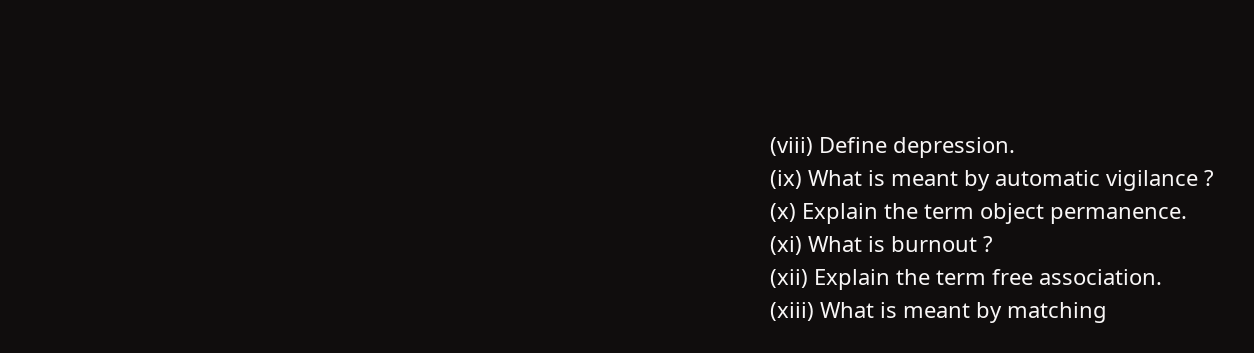(viii) Define depression.
(ix) What is meant by automatic vigilance ?
(x) Explain the term object permanence.
(xi) What is burnout ?
(xii) Explain the term free association.
(xiii) What is meant by matching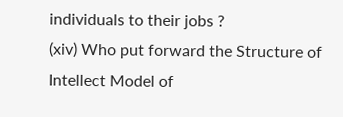individuals to their jobs ?
(xiv) Who put forward the Structure of Intellect Model of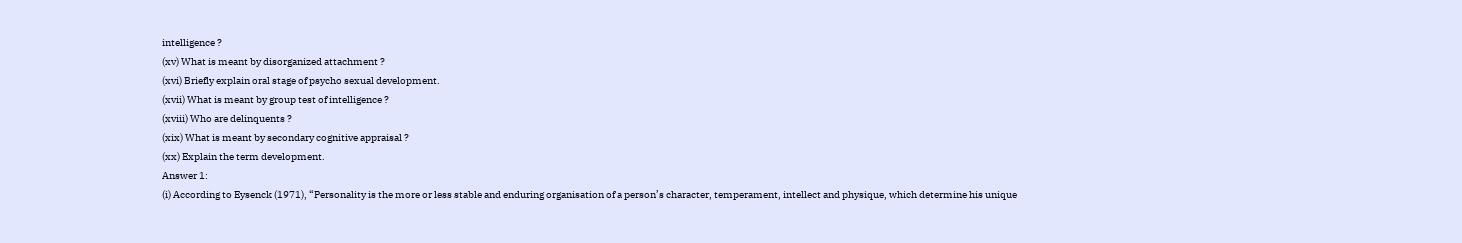intelligence ?
(xv) What is meant by disorganized attachment ?
(xvi) Briefly explain oral stage of psycho sexual development.
(xvii) What is meant by group test of intelligence ?
(xviii) Who are delinquents ?
(xix) What is meant by secondary cognitive appraisal ?
(xx) Explain the term development.
Answer 1:
(i) According to Eysenck (1971), “Personality is the more or less stable and enduring organisation of a person’s character, temperament, intellect and physique, which determine his unique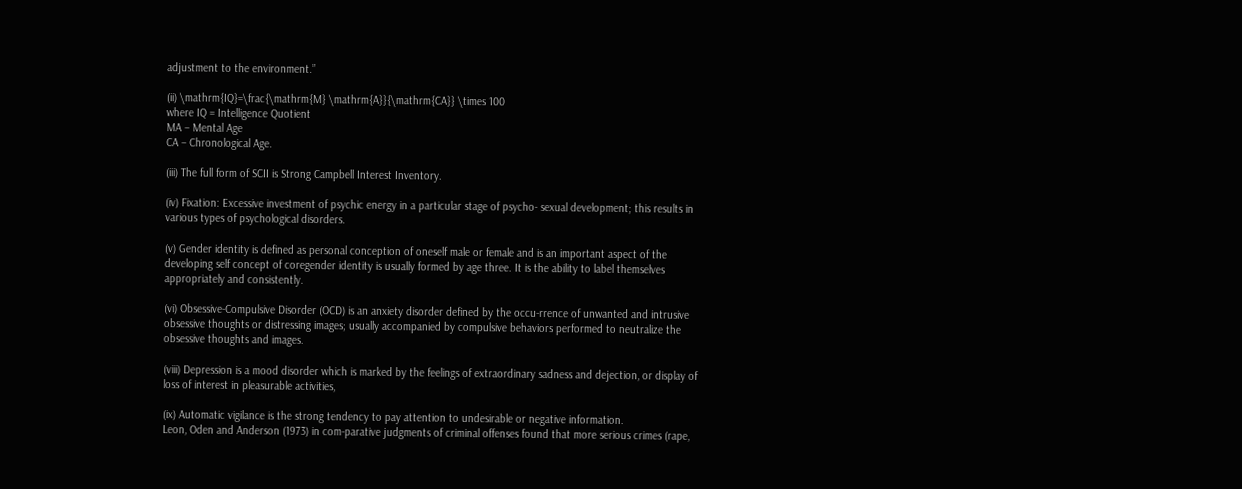adjustment to the environment.”

(ii) \mathrm{IQ}=\frac{\mathrm{M} \mathrm{A}}{\mathrm{CA}} \times 100
where IQ = Intelligence Quotient
MA – Mental Age
CA – Chronological Age.

(iii) The full form of SCII is Strong Campbell Interest Inventory.

(iv) Fixation: Excessive investment of psychic energy in a particular stage of psycho- sexual development; this results in various types of psychological disorders.

(v) Gender identity is defined as personal conception of oneself male or female and is an important aspect of the developing self concept of coregender identity is usually formed by age three. It is the ability to label themselves appropriately and consistently.

(vi) Obsessive-Compulsive Disorder (OCD) is an anxiety disorder defined by the occu-rrence of unwanted and intrusive obsessive thoughts or distressing images; usually accompanied by compulsive behaviors performed to neutralize the obsessive thoughts and images.

(viii) Depression is a mood disorder which is marked by the feelings of extraordinary sadness and dejection, or display of loss of interest in pleasurable activities,

(ix) Automatic vigilance is the strong tendency to pay attention to undesirable or negative information.
Leon, Oden and Anderson (1973) in com-parative judgments of criminal offenses found that more serious crimes (rape,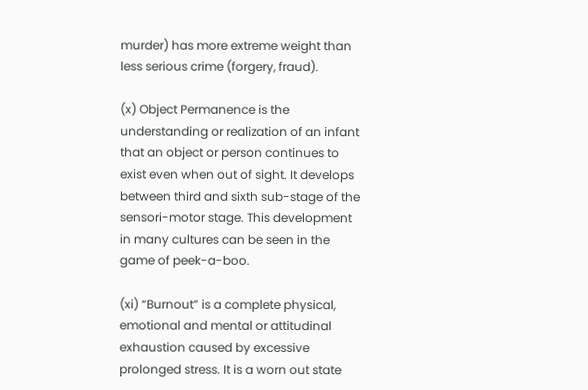murder) has more extreme weight than less serious crime (forgery, fraud).

(x) Object Permanence is the understanding or realization of an infant that an object or person continues to exist even when out of sight. It develops between third and sixth sub-stage of the sensori-motor stage. This development in many cultures can be seen in the game of peek-a-boo.

(xi) “Burnout” is a complete physical, emotional and mental or attitudinal exhaustion caused by excessive prolonged stress. It is a worn out state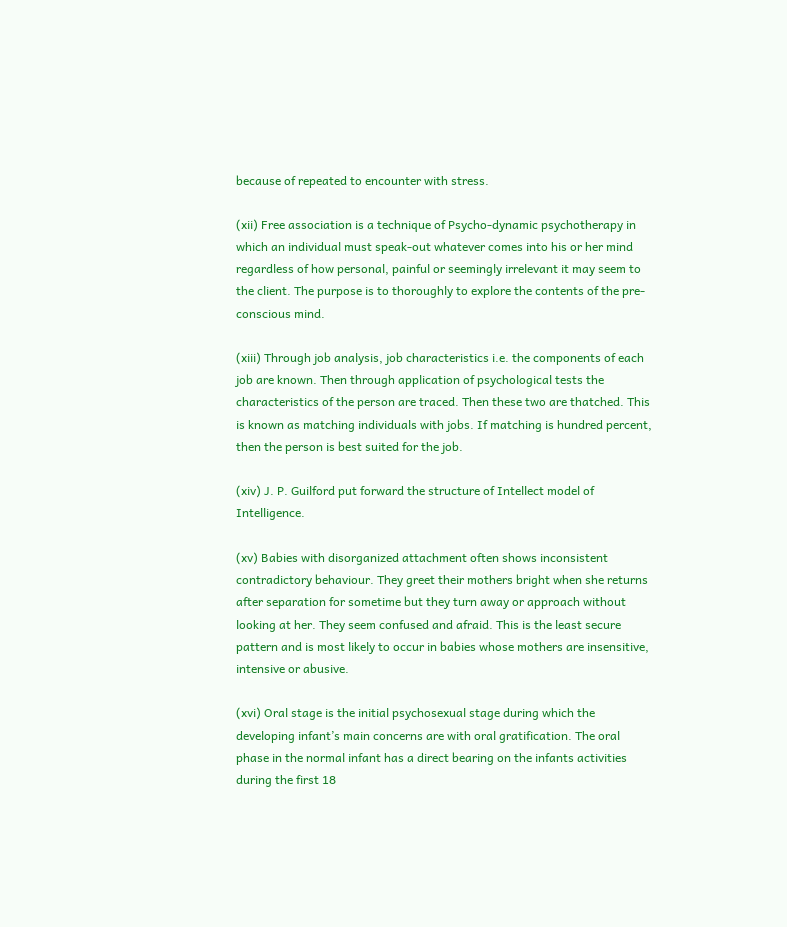because of repeated to encounter with stress.

(xii) Free association is a technique of Psycho-dynamic psychotherapy in which an individual must speak-out whatever comes into his or her mind regardless of how personal, painful or seemingly irrelevant it may seem to the client. The purpose is to thoroughly to explore the contents of the pre-conscious mind.

(xiii) Through job analysis, job characteristics i.e. the components of each job are known. Then through application of psychological tests the characteristics of the person are traced. Then these two are thatched. This is known as matching individuals with jobs. If matching is hundred percent, then the person is best suited for the job.

(xiv) J. P. Guilford put forward the structure of Intellect model of Intelligence.

(xv) Babies with disorganized attachment often shows inconsistent contradictory behaviour. They greet their mothers bright when she returns after separation for sometime but they turn away or approach without looking at her. They seem confused and afraid. This is the least secure pattern and is most likely to occur in babies whose mothers are insensitive, intensive or abusive.

(xvi) Oral stage is the initial psychosexual stage during which the developing infant’s main concerns are with oral gratification. The oral phase in the normal infant has a direct bearing on the infants activities during the first 18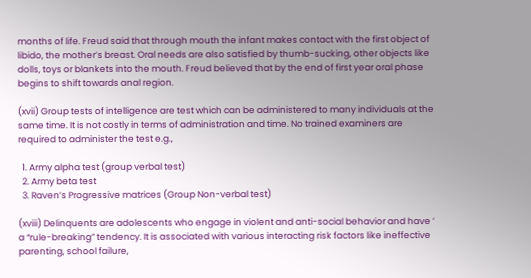months of life. Freud said that through mouth the infant makes contact with the first object of libido, the mother’s breast. Oral needs are also satisfied by thumb-sucking, other objects like dolls, toys or blankets into the mouth. Freud believed that by the end of first year oral phase begins to shift towards anal region.

(xvii) Group tests of intelligence are test which can be administered to many individuals at the same time. It is not costly in terms of administration and time. No trained examiners are required to administer the test e.g.,

  1. Army alpha test (group verbal test)
  2. Army beta test
  3. Raven’s Progressive matrices (Group Non-verbal test)

(xviii) Delinquents are adolescents who engage in violent and anti-social behavior and have ‘ a “rule-breaking” tendency. It is associated with various interacting risk factors like ineffective parenting, school failure,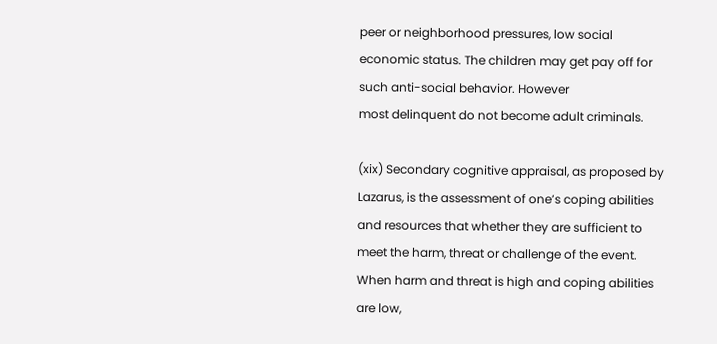peer or neighborhood pressures, low social economic status. The children may get pay off for such anti-social behavior. However
most delinquent do not become adult criminals.

(xix) Secondary cognitive appraisal, as proposed by Lazarus, is the assessment of one’s coping abilities and resources that whether they are sufficient to meet the harm, threat or challenge of the event. When harm and threat is high and coping abilities are low,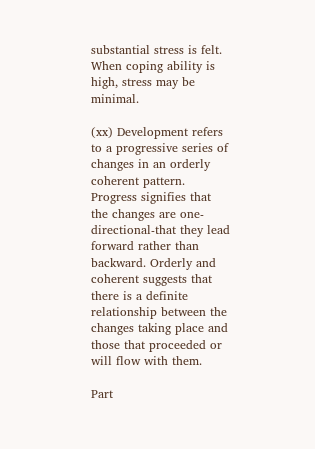substantial stress is felt. When coping ability is high, stress may be minimal.

(xx) Development refers to a progressive series of changes in an orderly coherent pattern. Progress signifies that the changes are one- directional-that they lead forward rather than backward. Orderly and coherent suggests that there is a definite relationship between the changes taking place and those that proceeded or will flow with them.

Part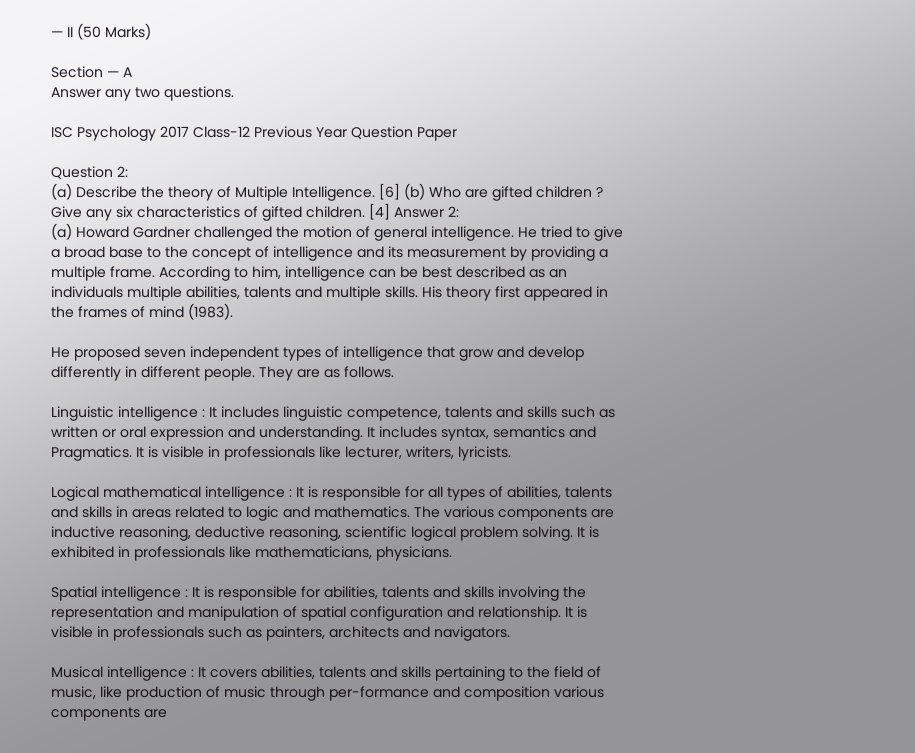— II (50 Marks)

Section — A
Answer any two questions.

ISC Psychology 2017 Class-12 Previous Year Question Paper

Question 2:
(a) Describe the theory of Multiple Intelligence. [6] (b) Who are gifted children ? Give any six characteristics of gifted children. [4] Answer 2:
(a) Howard Gardner challenged the motion of general intelligence. He tried to give a broad base to the concept of intelligence and its measurement by providing a multiple frame. According to him, intelligence can be best described as an individuals multiple abilities, talents and multiple skills. His theory first appeared in the frames of mind (1983).

He proposed seven independent types of intelligence that grow and develop differently in different people. They are as follows.

Linguistic intelligence : It includes linguistic competence, talents and skills such as written or oral expression and understanding. It includes syntax, semantics and Pragmatics. It is visible in professionals like lecturer, writers, lyricists.

Logical mathematical intelligence : It is responsible for all types of abilities, talents and skills in areas related to logic and mathematics. The various components are inductive reasoning, deductive reasoning, scientific logical problem solving. It is exhibited in professionals like mathematicians, physicians.

Spatial intelligence : It is responsible for abilities, talents and skills involving the representation and manipulation of spatial configuration and relationship. It is visible in professionals such as painters, architects and navigators.

Musical intelligence : It covers abilities, talents and skills pertaining to the field of music, like production of music through per-formance and composition various components are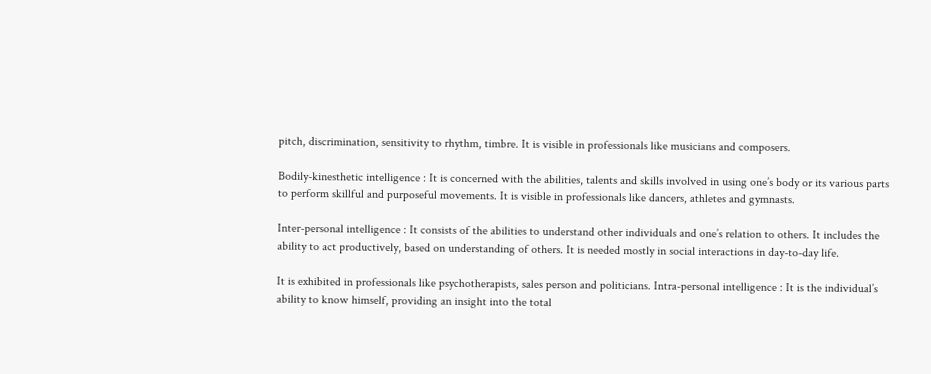pitch, discrimination, sensitivity to rhythm, timbre. It is visible in professionals like musicians and composers.

Bodily-kinesthetic intelligence : It is concerned with the abilities, talents and skills involved in using one’s body or its various parts to perform skillful and purposeful movements. It is visible in professionals like dancers, athletes and gymnasts.

Inter-personal intelligence : It consists of the abilities to understand other individuals and one’s relation to others. It includes the ability to act productively, based on understanding of others. It is needed mostly in social interactions in day-to-day life.

It is exhibited in professionals like psychotherapists, sales person and politicians. Intra-personal intelligence : It is the individual’s ability to know himself, providing an insight into the total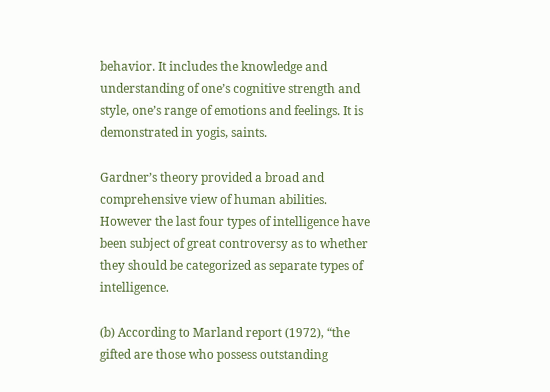behavior. It includes the knowledge and understanding of one’s cognitive strength and style, one’s range of emotions and feelings. It is demonstrated in yogis, saints.

Gardner’s theory provided a broad and comprehensive view of human abilities. However the last four types of intelligence have been subject of great controversy as to whether they should be categorized as separate types of intelligence.

(b) According to Marland report (1972), “the gifted are those who possess outstanding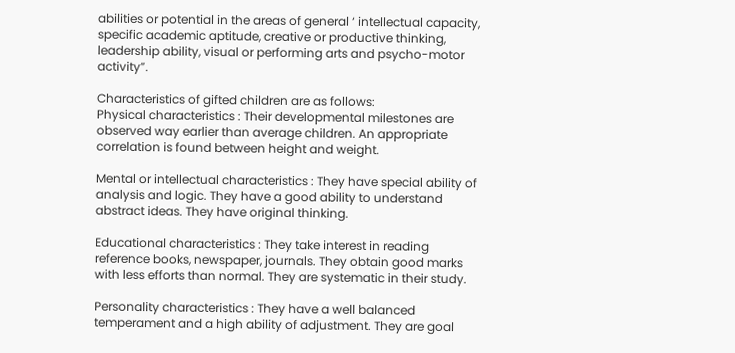abilities or potential in the areas of general ‘ intellectual capacity, specific academic aptitude, creative or productive thinking, leadership ability, visual or performing arts and psycho-motor activity”.

Characteristics of gifted children are as follows:
Physical characteristics : Their developmental milestones are observed way earlier than average children. An appropriate correlation is found between height and weight.

Mental or intellectual characteristics : They have special ability of analysis and logic. They have a good ability to understand abstract ideas. They have original thinking.

Educational characteristics : They take interest in reading reference books, newspaper, journals. They obtain good marks with less efforts than normal. They are systematic in their study.

Personality characteristics : They have a well balanced temperament and a high ability of adjustment. They are goal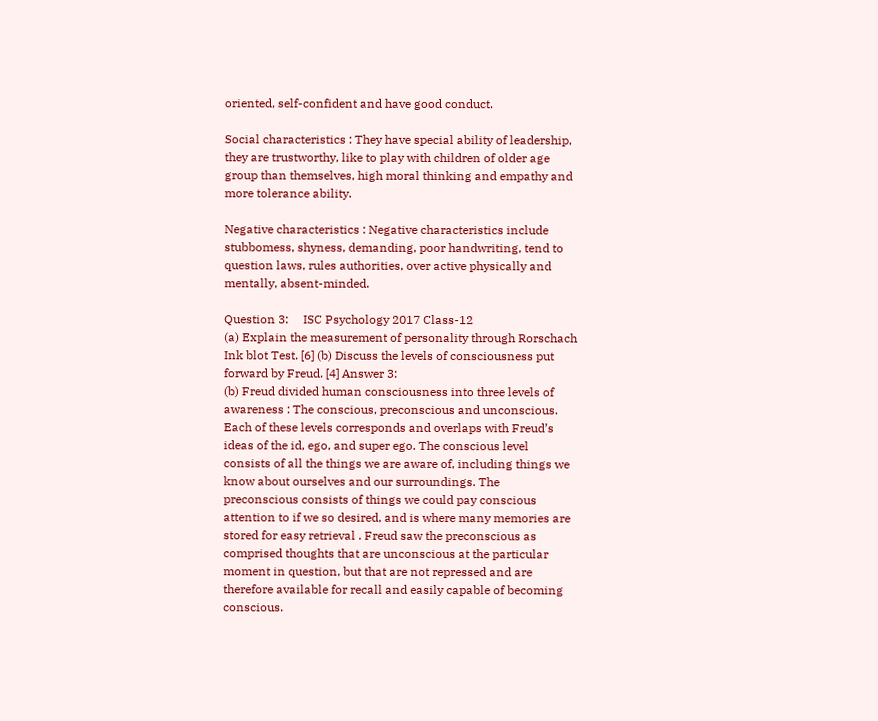oriented, self-confident and have good conduct.

Social characteristics : They have special ability of leadership, they are trustworthy, like to play with children of older age group than themselves, high moral thinking and empathy and more tolerance ability.

Negative characteristics : Negative characteristics include stubbomess, shyness, demanding, poor handwriting, tend to question laws, rules authorities, over active physically and mentally, absent-minded.

Question 3:     ISC Psychology 2017 Class-12
(a) Explain the measurement of personality through Rorschach Ink blot Test. [6] (b) Discuss the levels of consciousness put forward by Freud. [4] Answer 3:
(b) Freud divided human consciousness into three levels of awareness : The conscious, preconscious and unconscious. Each of these levels corresponds and overlaps with Freud’s ideas of the id, ego, and super ego. The conscious level consists of all the things we are aware of, including things we know about ourselves and our surroundings. The preconscious consists of things we could pay conscious attention to if we so desired, and is where many memories are stored for easy retrieval . Freud saw the preconscious as comprised thoughts that are unconscious at the particular moment in question, but that are not repressed and are therefore available for recall and easily capable of becoming conscious.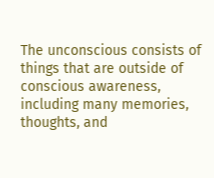The unconscious consists of things that are outside of conscious awareness, including many memories, thoughts, and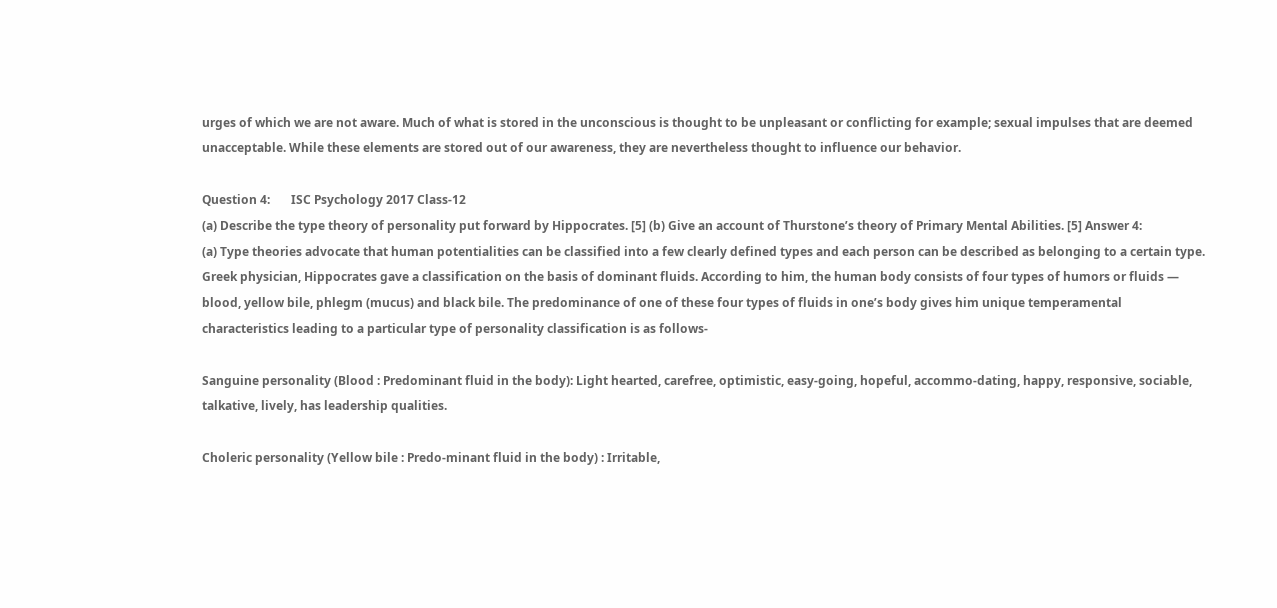urges of which we are not aware. Much of what is stored in the unconscious is thought to be unpleasant or conflicting for example; sexual impulses that are deemed unacceptable. While these elements are stored out of our awareness, they are nevertheless thought to influence our behavior.

Question 4:       ISC Psychology 2017 Class-12
(a) Describe the type theory of personality put forward by Hippocrates. [5] (b) Give an account of Thurstone’s theory of Primary Mental Abilities. [5] Answer 4:
(a) Type theories advocate that human potentialities can be classified into a few clearly defined types and each person can be described as belonging to a certain type.
Greek physician, Hippocrates gave a classification on the basis of dominant fluids. According to him, the human body consists of four types of humors or fluids — blood, yellow bile, phlegm (mucus) and black bile. The predominance of one of these four types of fluids in one’s body gives him unique temperamental characteristics leading to a particular type of personality classification is as follows-

Sanguine personality (Blood : Predominant fluid in the body): Light hearted, carefree, optimistic, easy-going, hopeful, accommo-dating, happy, responsive, sociable, talkative, lively, has leadership qualities.

Choleric personality (Yellow bile : Predo-minant fluid in the body) : Irritable,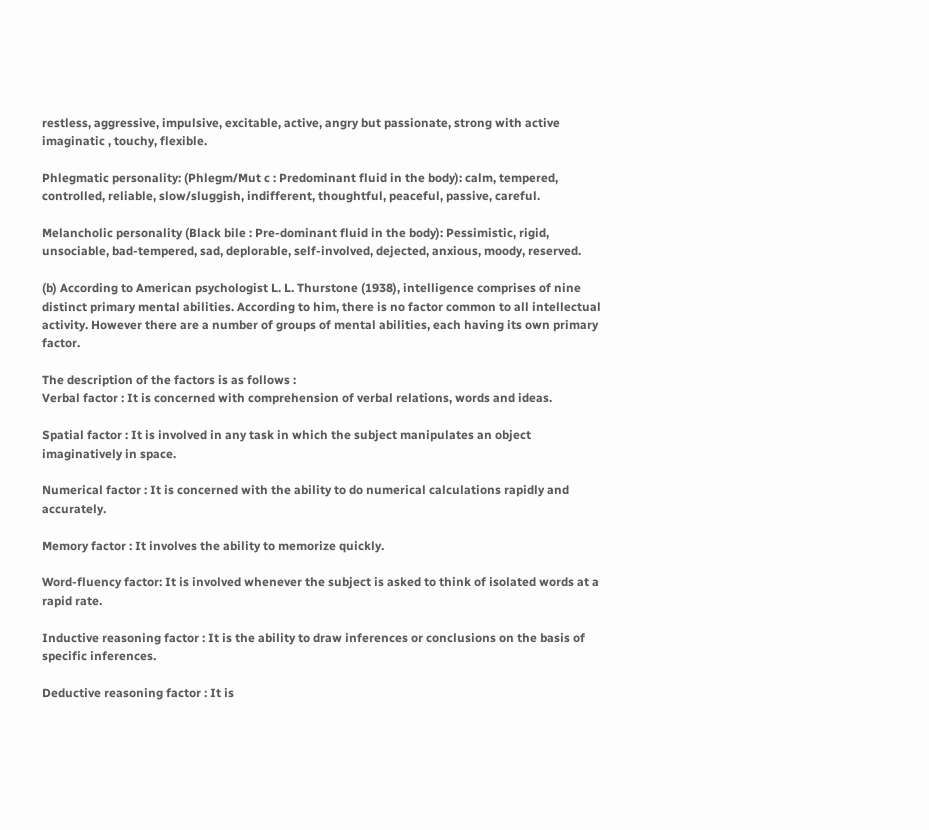restless, aggressive, impulsive, excitable, active, angry but passionate, strong with active imaginatic , touchy, flexible.

Phlegmatic personality: (Phlegm/Mut c : Predominant fluid in the body): calm, tempered, controlled, reliable, slow/sluggish, indifferent, thoughtful, peaceful, passive, careful.

Melancholic personality (Black bile : Pre-dominant fluid in the body): Pessimistic, rigid, unsociable, bad-tempered, sad, deplorable, self-involved, dejected, anxious, moody, reserved.

(b) According to American psychologist L. L. Thurstone (1938), intelligence comprises of nine distinct primary mental abilities. According to him, there is no factor common to all intellectual activity. However there are a number of groups of mental abilities, each having its own primary factor.

The description of the factors is as follows :
Verbal factor : It is concerned with comprehension of verbal relations, words and ideas.

Spatial factor : It is involved in any task in which the subject manipulates an object imaginatively in space.

Numerical factor : It is concerned with the ability to do numerical calculations rapidly and accurately.

Memory factor : It involves the ability to memorize quickly.

Word-fluency factor: It is involved whenever the subject is asked to think of isolated words at a rapid rate.

Inductive reasoning factor : It is the ability to draw inferences or conclusions on the basis of specific inferences.

Deductive reasoning factor : It is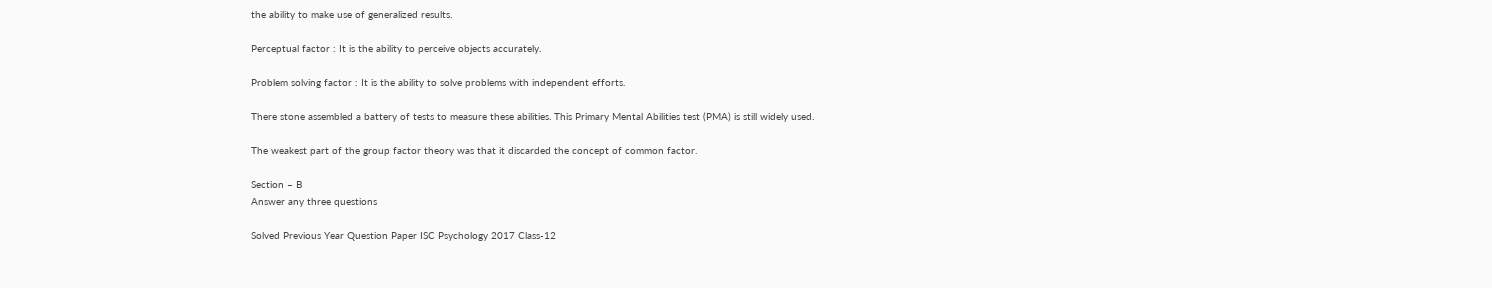the ability to make use of generalized results.

Perceptual factor : It is the ability to perceive objects accurately.

Problem solving factor : It is the ability to solve problems with independent efforts.

There stone assembled a battery of tests to measure these abilities. This Primary Mental Abilities test (PMA) is still widely used.

The weakest part of the group factor theory was that it discarded the concept of common factor.

Section – B
Answer any three questions

Solved Previous Year Question Paper ISC Psychology 2017 Class-12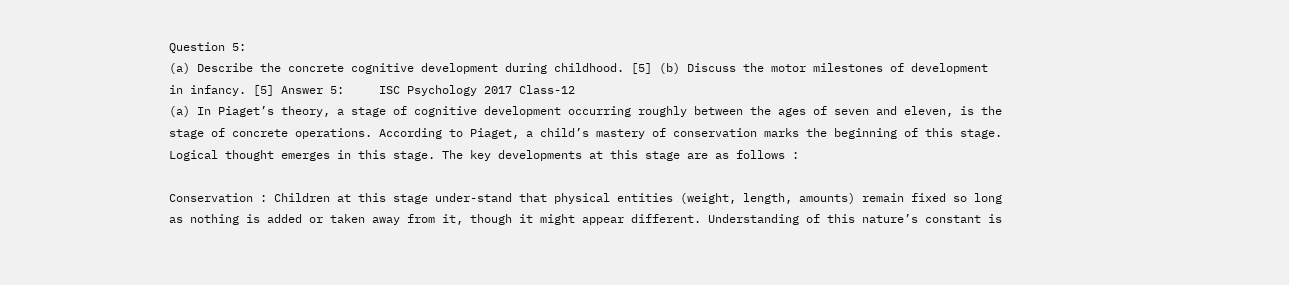Question 5:
(a) Describe the concrete cognitive development during childhood. [5] (b) Discuss the motor milestones of development in infancy. [5] Answer 5:     ISC Psychology 2017 Class-12
(a) In Piaget’s theory, a stage of cognitive development occurring roughly between the ages of seven and eleven, is the stage of concrete operations. According to Piaget, a child’s mastery of conservation marks the beginning of this stage. Logical thought emerges in this stage. The key developments at this stage are as follows :

Conservation : Children at this stage under-stand that physical entities (weight, length, amounts) remain fixed so long as nothing is added or taken away from it, though it might appear different. Understanding of this nature’s constant is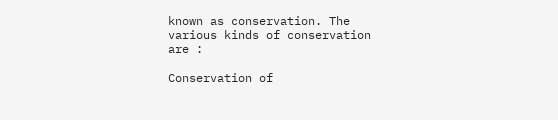known as conservation. The various kinds of conservation are :

Conservation of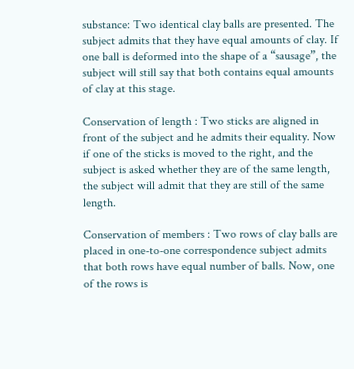substance: Two identical clay balls are presented. The subject admits that they have equal amounts of clay. If one ball is deformed into the shape of a “sausage”, the subject will still say that both contains equal amounts of clay at this stage.

Conservation of length : Two sticks are aligned in front of the subject and he admits their equality. Now if one of the sticks is moved to the right, and the subject is asked whether they are of the same length, the subject will admit that they are still of the same length.

Conservation of members : Two rows of clay balls are placed in one-to-one correspondence subject admits that both rows have equal number of balls. Now, one of the rows is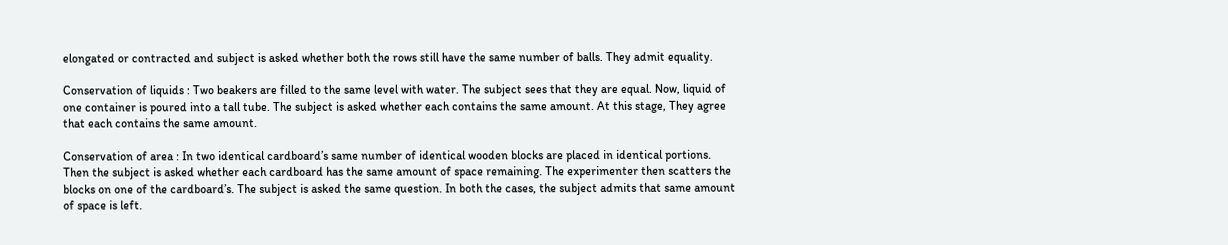elongated or contracted and subject is asked whether both the rows still have the same number of balls. They admit equality.

Conservation of liquids : Two beakers are filled to the same level with water. The subject sees that they are equal. Now, liquid of one container is poured into a tall tube. The subject is asked whether each contains the same amount. At this stage, They agree that each contains the same amount.

Conservation of area : In two identical cardboard’s same number of identical wooden blocks are placed in identical portions. Then the subject is asked whether each cardboard has the same amount of space remaining. The experimenter then scatters the blocks on one of the cardboard’s. The subject is asked the same question. In both the cases, the subject admits that same amount of space is left.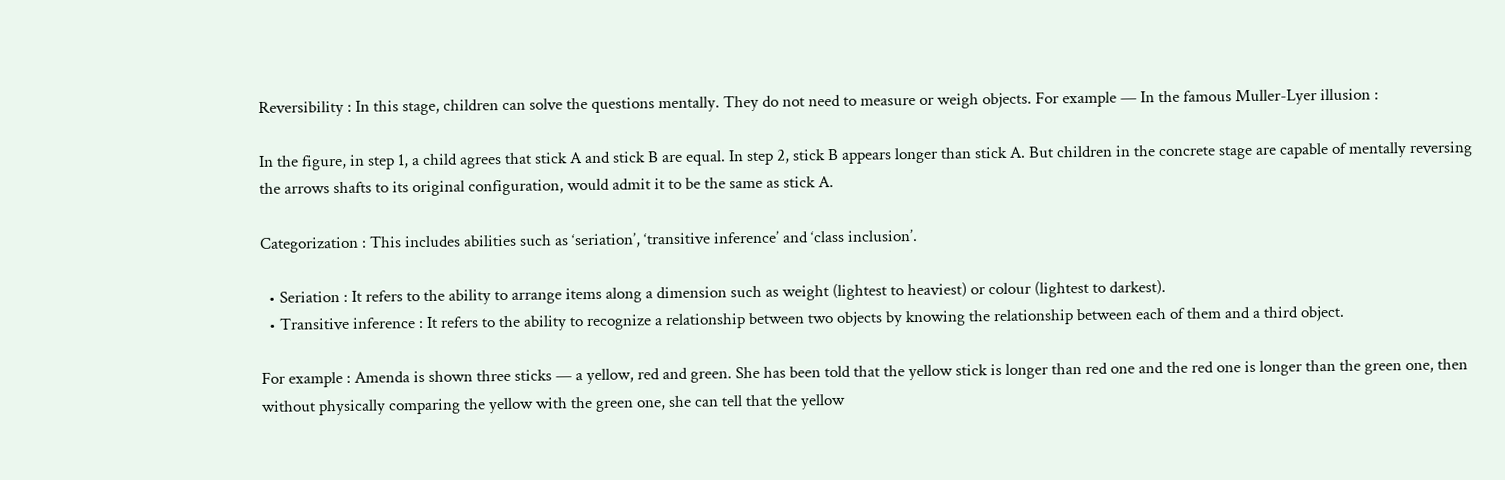Reversibility : In this stage, children can solve the questions mentally. They do not need to measure or weigh objects. For example — In the famous Muller-Lyer illusion :

In the figure, in step 1, a child agrees that stick A and stick B are equal. In step 2, stick B appears longer than stick A. But children in the concrete stage are capable of mentally reversing the arrows shafts to its original configuration, would admit it to be the same as stick A.

Categorization : This includes abilities such as ‘seriation’, ‘transitive inference’ and ‘class inclusion’.

  • Seriation : It refers to the ability to arrange items along a dimension such as weight (lightest to heaviest) or colour (lightest to darkest).
  • Transitive inference : It refers to the ability to recognize a relationship between two objects by knowing the relationship between each of them and a third object.

For example : Amenda is shown three sticks — a yellow, red and green. She has been told that the yellow stick is longer than red one and the red one is longer than the green one, then without physically comparing the yellow with the green one, she can tell that the yellow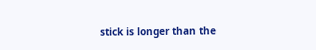stick is longer than the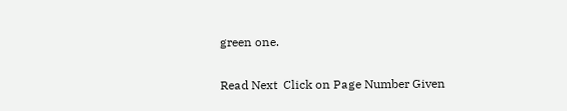green one.

Read Next  Click on Page Number Given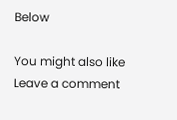Below

You might also like
Leave a comment